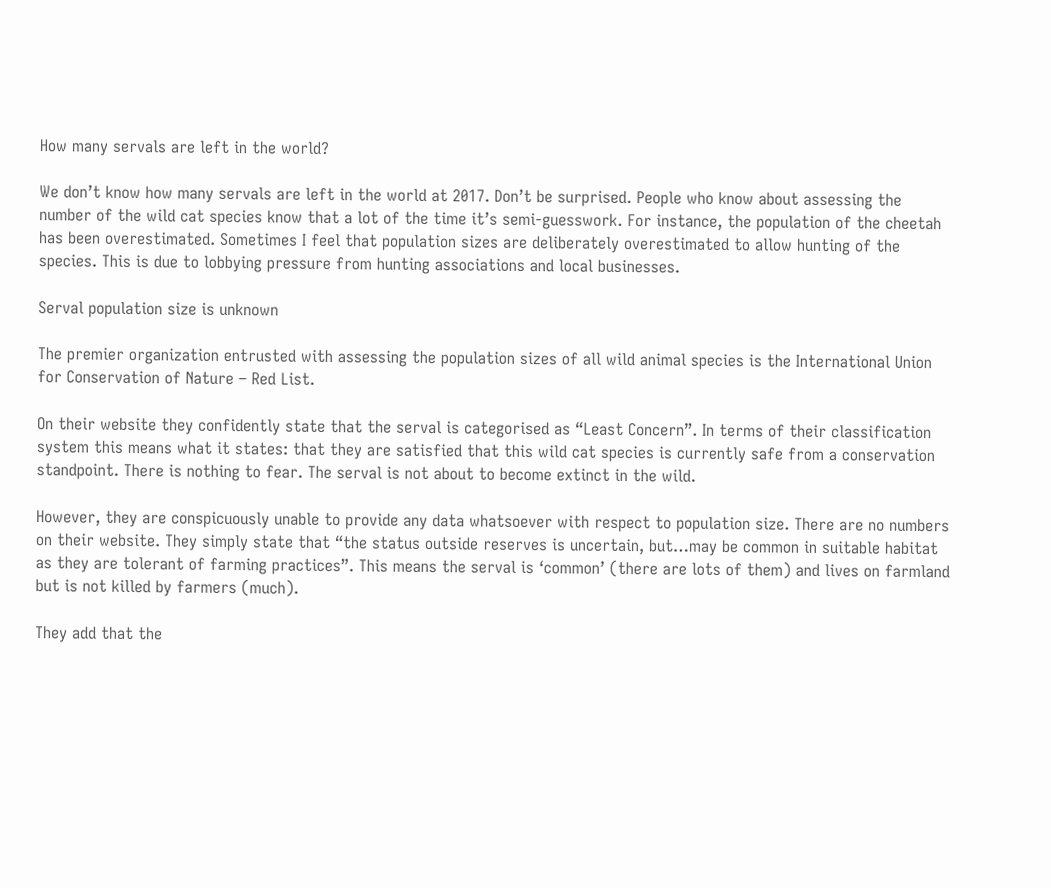How many servals are left in the world?

We don’t know how many servals are left in the world at 2017. Don’t be surprised. People who know about assessing the number of the wild cat species know that a lot of the time it’s semi-guesswork. For instance, the population of the cheetah has been overestimated. Sometimes I feel that population sizes are deliberately overestimated to allow hunting of the species. This is due to lobbying pressure from hunting associations and local businesses.

Serval population size is unknown

The premier organization entrusted with assessing the population sizes of all wild animal species is the International Union for Conservation of Nature – Red List.

On their website they confidently state that the serval is categorised as “Least Concern”. In terms of their classification system this means what it states: that they are satisfied that this wild cat species is currently safe from a conservation standpoint. There is nothing to fear. The serval is not about to become extinct in the wild.

However, they are conspicuously unable to provide any data whatsoever with respect to population size. There are no numbers on their website. They simply state that “the status outside reserves is uncertain, but…may be common in suitable habitat as they are tolerant of farming practices”. This means the serval is ‘common’ (there are lots of them) and lives on farmland but is not killed by farmers (much).

They add that the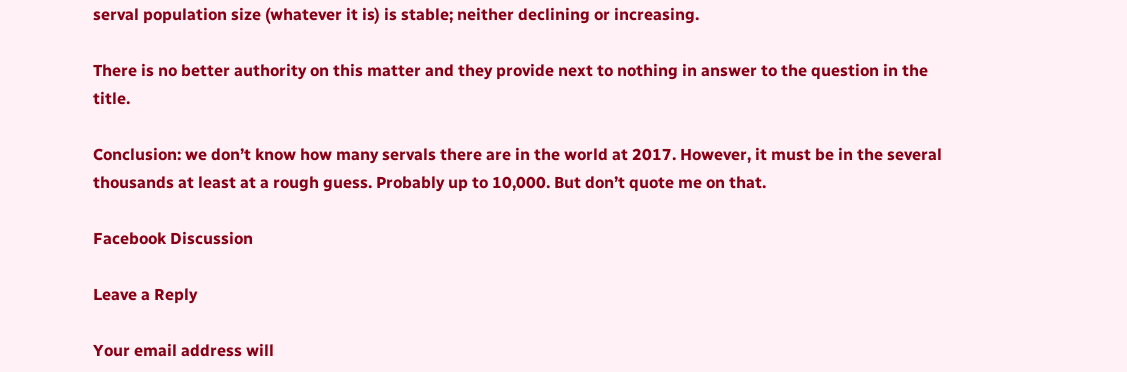serval population size (whatever it is) is stable; neither declining or increasing.

There is no better authority on this matter and they provide next to nothing in answer to the question in the title.

Conclusion: we don’t know how many servals there are in the world at 2017. However, it must be in the several thousands at least at a rough guess. Probably up to 10,000. But don’t quote me on that.

Facebook Discussion

Leave a Reply

Your email address will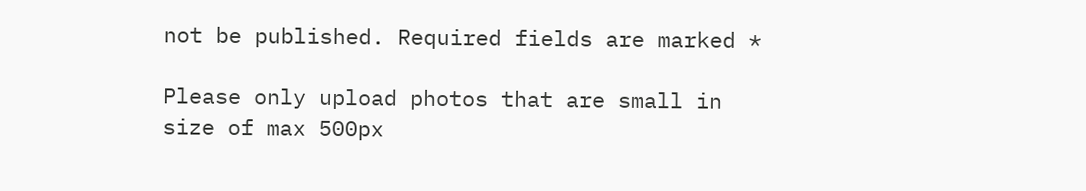not be published. Required fields are marked *

Please only upload photos that are small in size of max 500px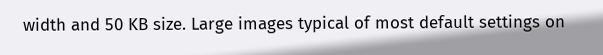width and 50 KB size. Large images typical of most default settings on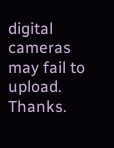digital cameras may fail to upload. Thanks.